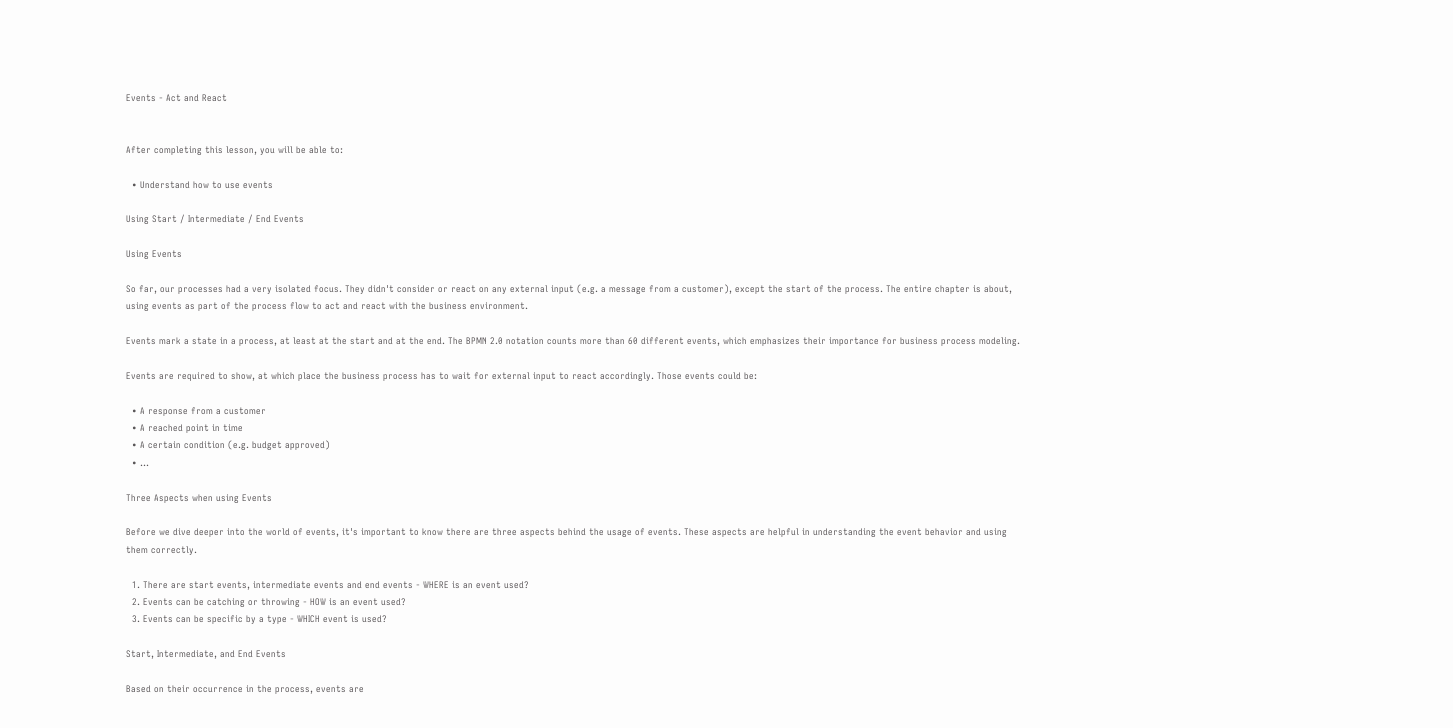Events - Act and React


After completing this lesson, you will be able to:

  • Understand how to use events

Using Start / Intermediate / End Events

Using Events

So far, our processes had a very isolated focus. They didn't consider or react on any external input (e.g. a message from a customer), except the start of the process. The entire chapter is about, using events as part of the process flow to act and react with the business environment.

Events mark a state in a process, at least at the start and at the end. The BPMN 2.0 notation counts more than 60 different events, which emphasizes their importance for business process modeling.

Events are required to show, at which place the business process has to wait for external input to react accordingly. Those events could be:

  • A response from a customer
  • A reached point in time
  • A certain condition (e.g. budget approved)
  • ...

Three Aspects when using Events

Before we dive deeper into the world of events, it's important to know there are three aspects behind the usage of events. These aspects are helpful in understanding the event behavior and using them correctly.

  1. There are start events, intermediate events and end events - WHERE is an event used?
  2. Events can be catching or throwing - HOW is an event used?
  3. Events can be specific by a type - WHICH event is used?

Start, Intermediate, and End Events

Based on their occurrence in the process, events are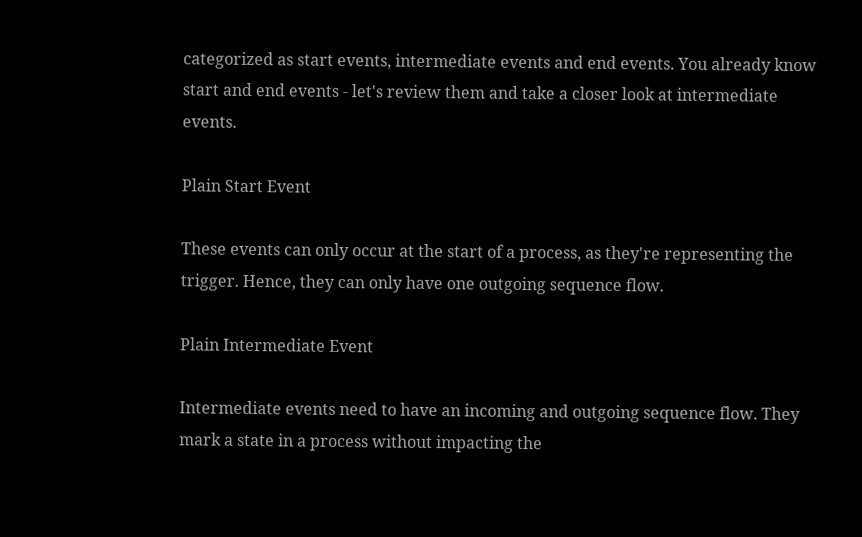categorized as start events, intermediate events and end events. You already know start and end events - let's review them and take a closer look at intermediate events.

Plain Start Event

These events can only occur at the start of a process, as they're representing the trigger. Hence, they can only have one outgoing sequence flow.

Plain Intermediate Event

Intermediate events need to have an incoming and outgoing sequence flow. They mark a state in a process without impacting the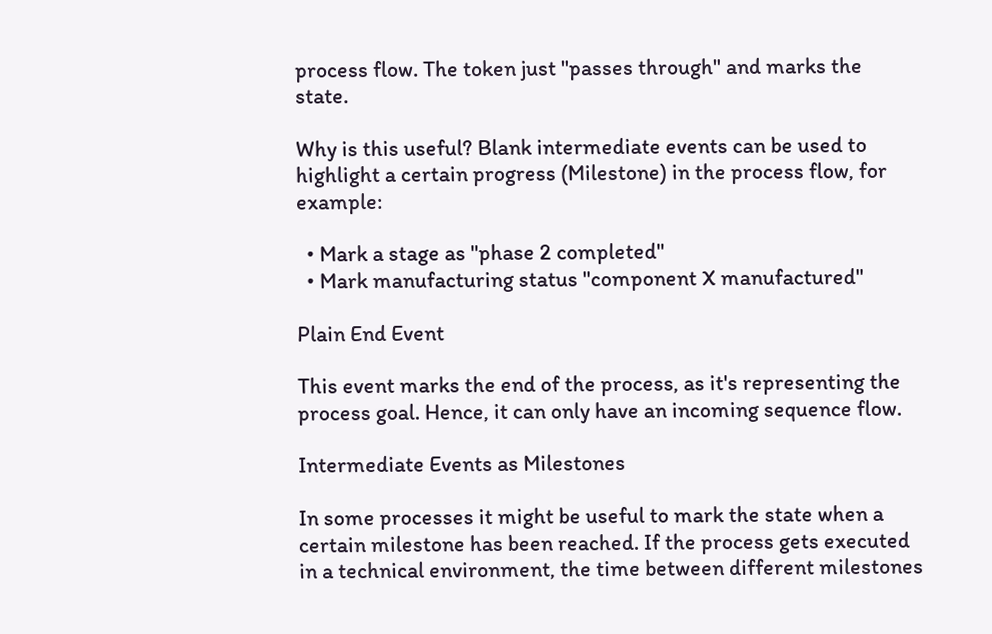process flow. The token just "passes through" and marks the state.

Why is this useful? Blank intermediate events can be used to highlight a certain progress (Milestone) in the process flow, for example:

  • Mark a stage as "phase 2 completed"
  • Mark manufacturing status "component X manufactured"

Plain End Event

This event marks the end of the process, as it's representing the process goal. Hence, it can only have an incoming sequence flow.

Intermediate Events as Milestones

In some processes it might be useful to mark the state when a certain milestone has been reached. If the process gets executed in a technical environment, the time between different milestones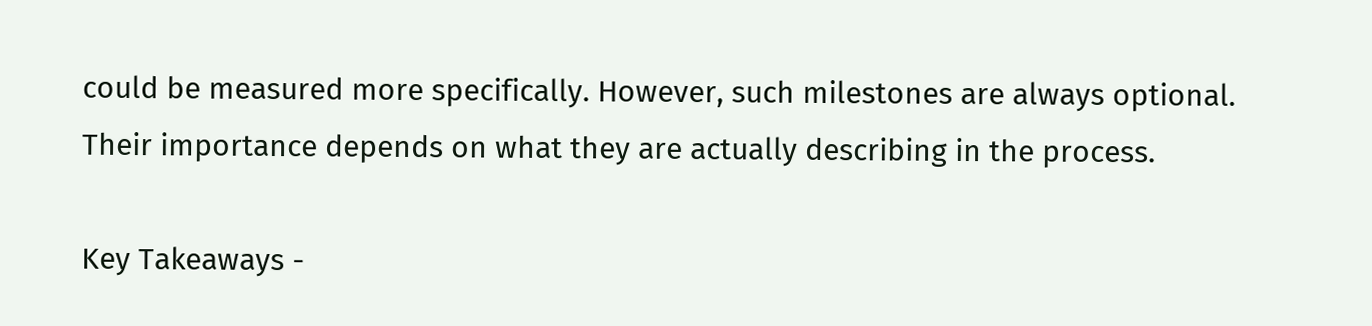could be measured more specifically. However, such milestones are always optional. Their importance depends on what they are actually describing in the process.

Key Takeaways -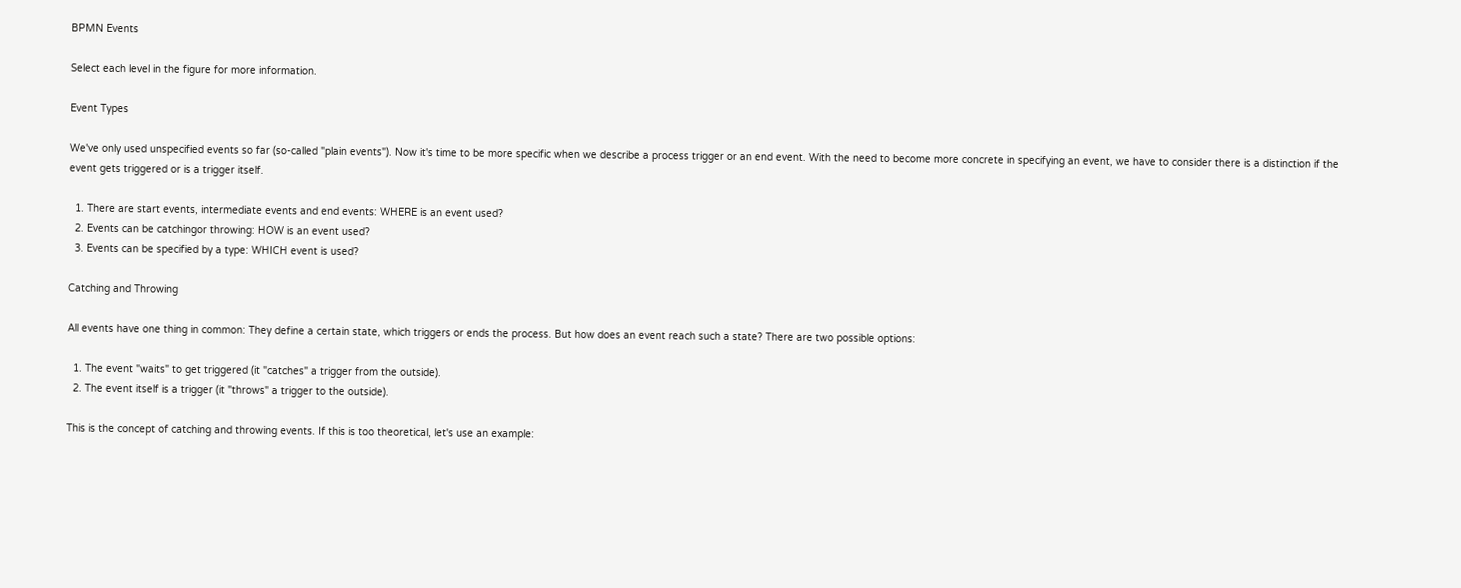BPMN Events

Select each level in the figure for more information.

Event Types

We've only used unspecified events so far (so-called "plain events"). Now it's time to be more specific when we describe a process trigger or an end event. With the need to become more concrete in specifying an event, we have to consider there is a distinction if the event gets triggered or is a trigger itself.

  1. There are start events, intermediate events and end events: WHERE is an event used?
  2. Events can be catchingor throwing: HOW is an event used?
  3. Events can be specified by a type: WHICH event is used?

Catching and Throwing

All events have one thing in common: They define a certain state, which triggers or ends the process. But how does an event reach such a state? There are two possible options:

  1. The event "waits" to get triggered (it "catches" a trigger from the outside).
  2. The event itself is a trigger (it "throws" a trigger to the outside).

This is the concept of catching and throwing events. If this is too theoretical, let's use an example: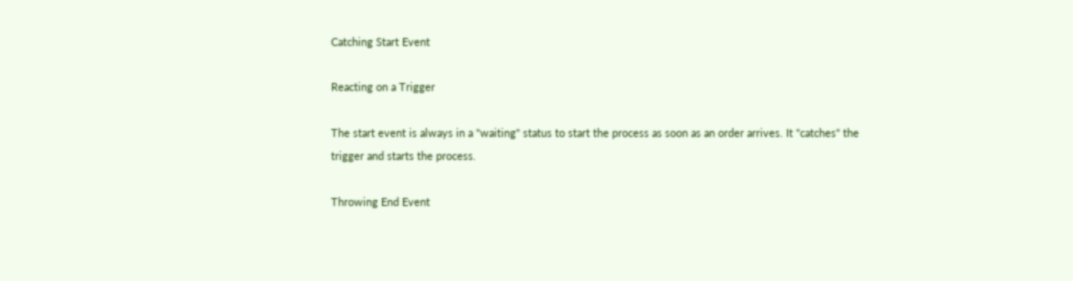Catching Start Event

Reacting on a Trigger

The start event is always in a "waiting" status to start the process as soon as an order arrives. It "catches" the trigger and starts the process.

Throwing End Event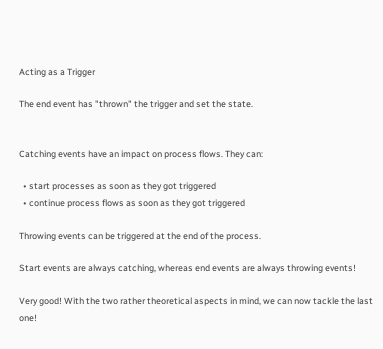Acting as a Trigger

The end event has "thrown" the trigger and set the state.


Catching events have an impact on process flows. They can:

  • start processes as soon as they got triggered
  • continue process flows as soon as they got triggered

Throwing events can be triggered at the end of the process.

Start events are always catching, whereas end events are always throwing events!

Very good! With the two rather theoretical aspects in mind, we can now tackle the last one!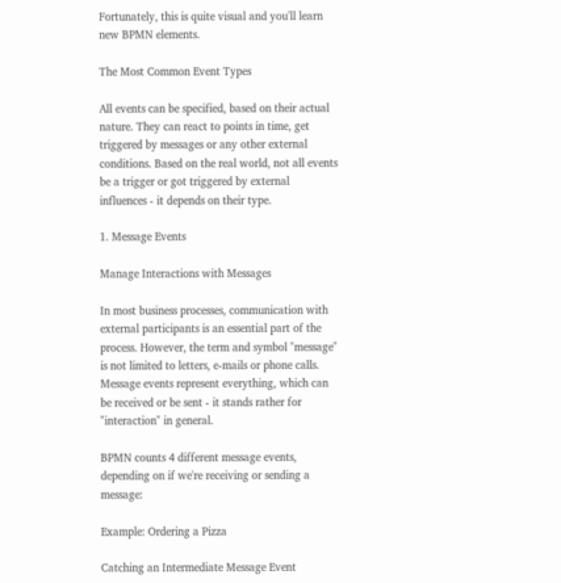Fortunately, this is quite visual and you'll learn new BPMN elements.

The Most Common Event Types

All events can be specified, based on their actual nature. They can react to points in time, get triggered by messages or any other external conditions. Based on the real world, not all events be a trigger or got triggered by external influences - it depends on their type.

1. Message Events

Manage Interactions with Messages

In most business processes, communication with external participants is an essential part of the process. However, the term and symbol "message" is not limited to letters, e-mails or phone calls. Message events represent everything, which can be received or be sent - it stands rather for "interaction" in general.

BPMN counts 4 different message events, depending on if we're receiving or sending a message:

Example: Ordering a Pizza

Catching an Intermediate Message Event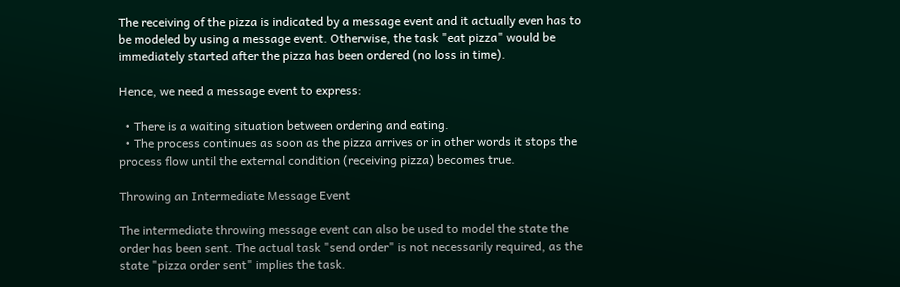The receiving of the pizza is indicated by a message event and it actually even has to be modeled by using a message event. Otherwise, the task "eat pizza" would be immediately started after the pizza has been ordered (no loss in time).

Hence, we need a message event to express:

  • There is a waiting situation between ordering and eating.
  • The process continues as soon as the pizza arrives or in other words it stops the process flow until the external condition (receiving pizza) becomes true.

Throwing an Intermediate Message Event

The intermediate throwing message event can also be used to model the state the order has been sent. The actual task "send order" is not necessarily required, as the state "pizza order sent" implies the task.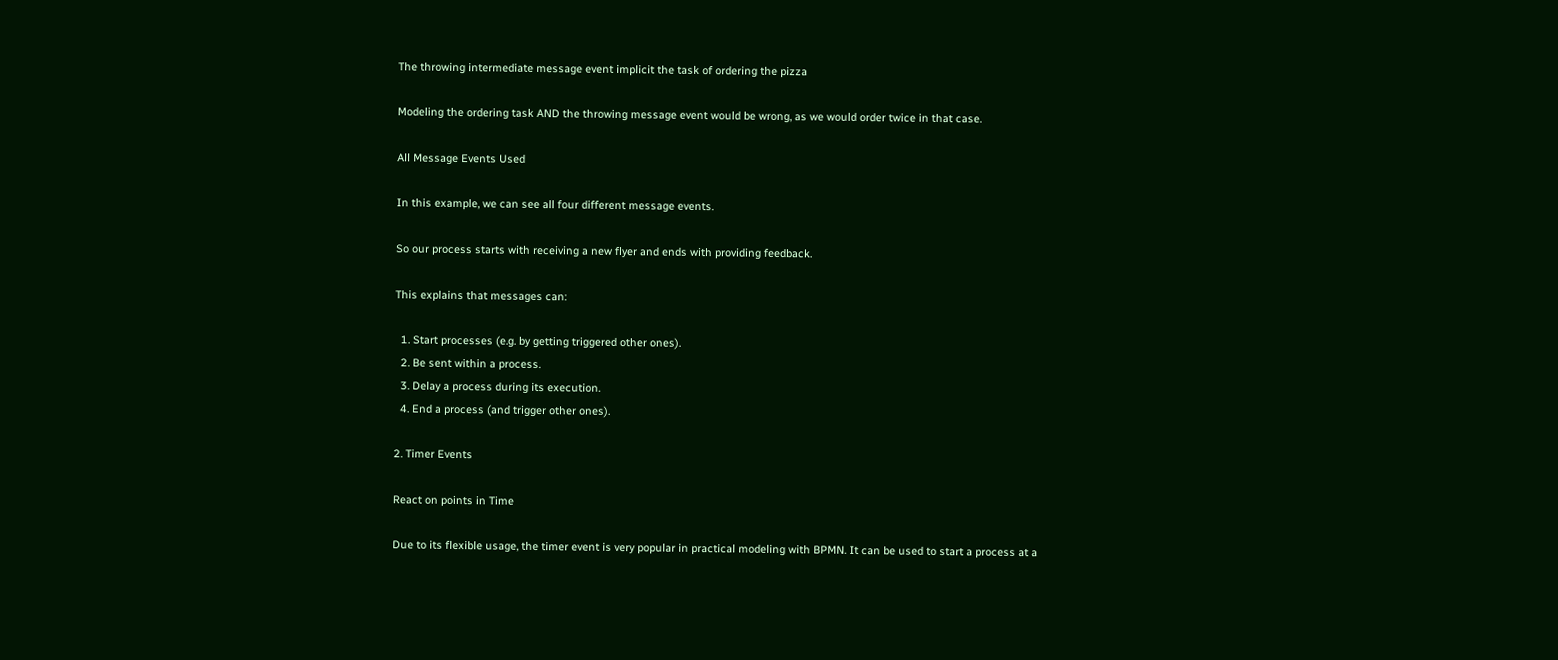The throwing intermediate message event implicit the task of ordering the pizza

Modeling the ordering task AND the throwing message event would be wrong, as we would order twice in that case.

All Message Events Used

In this example, we can see all four different message events.

So our process starts with receiving a new flyer and ends with providing feedback.

This explains that messages can:

  1. Start processes (e.g. by getting triggered other ones).
  2. Be sent within a process.
  3. Delay a process during its execution.
  4. End a process (and trigger other ones).

2. Timer Events

React on points in Time

Due to its flexible usage, the timer event is very popular in practical modeling with BPMN. It can be used to start a process at a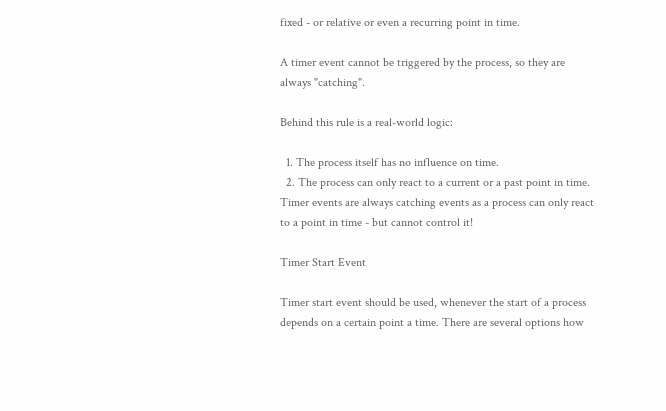fixed - or relative or even a recurring point in time.

A timer event cannot be triggered by the process, so they are always "catching".

Behind this rule is a real-world logic:

  1. The process itself has no influence on time.
  2. The process can only react to a current or a past point in time.
Timer events are always catching events as a process can only react to a point in time - but cannot control it!

Timer Start Event

Timer start event should be used, whenever the start of a process depends on a certain point a time. There are several options how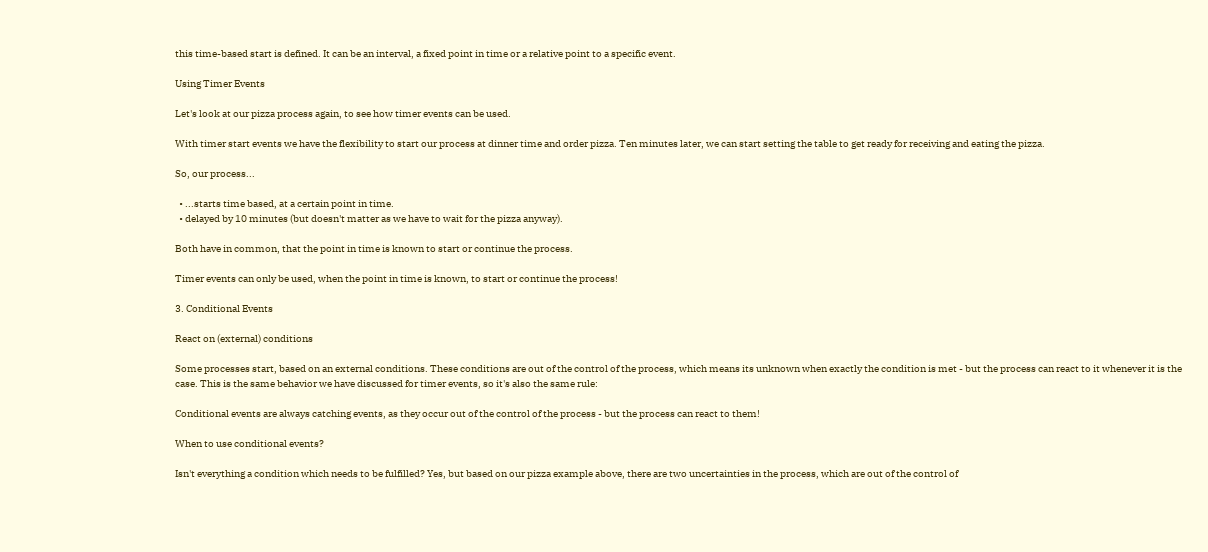this time-based start is defined. It can be an interval, a fixed point in time or a relative point to a specific event.

Using Timer Events

Let's look at our pizza process again, to see how timer events can be used.

With timer start events we have the flexibility to start our process at dinner time and order pizza. Ten minutes later, we can start setting the table to get ready for receiving and eating the pizza.

So, our process...

  • ...starts time based, at a certain point in time.
  • delayed by 10 minutes (but doesn't matter as we have to wait for the pizza anyway).

Both have in common, that the point in time is known to start or continue the process.

Timer events can only be used, when the point in time is known, to start or continue the process!

3. Conditional Events

React on (external) conditions

Some processes start, based on an external conditions. These conditions are out of the control of the process, which means its unknown when exactly the condition is met - but the process can react to it whenever it is the case. This is the same behavior we have discussed for timer events, so it's also the same rule:

Conditional events are always catching events, as they occur out of the control of the process - but the process can react to them!

When to use conditional events?

Isn't everything a condition which needs to be fulfilled? Yes, but based on our pizza example above, there are two uncertainties in the process, which are out of the control of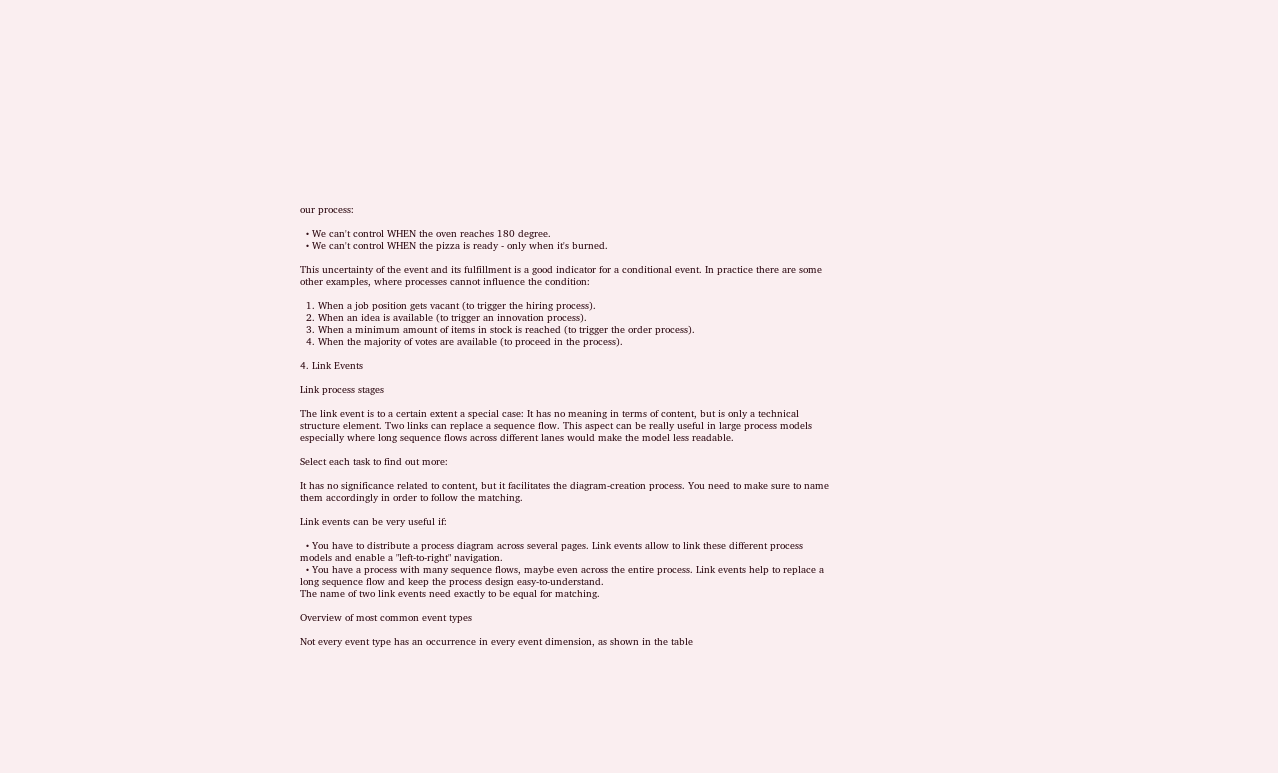our process:

  • We can't control WHEN the oven reaches 180 degree.
  • We can't control WHEN the pizza is ready - only when it's burned.

This uncertainty of the event and its fulfillment is a good indicator for a conditional event. In practice there are some other examples, where processes cannot influence the condition:

  1. When a job position gets vacant (to trigger the hiring process).
  2. When an idea is available (to trigger an innovation process).
  3. When a minimum amount of items in stock is reached (to trigger the order process).
  4. When the majority of votes are available (to proceed in the process).

4. Link Events

Link process stages

The link event is to a certain extent a special case: It has no meaning in terms of content, but is only a technical structure element. Two links can replace a sequence flow. This aspect can be really useful in large process models especially where long sequence flows across different lanes would make the model less readable.

Select each task to find out more:

It has no significance related to content, but it facilitates the diagram-creation process. You need to make sure to name them accordingly in order to follow the matching.

Link events can be very useful if:

  • You have to distribute a process diagram across several pages. Link events allow to link these different process models and enable a "left-to-right" navigation.
  • You have a process with many sequence flows, maybe even across the entire process. Link events help to replace a long sequence flow and keep the process design easy-to-understand.
The name of two link events need exactly to be equal for matching.

Overview of most common event types

Not every event type has an occurrence in every event dimension, as shown in the table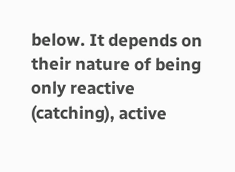below. It depends on their nature of being only reactive (catching), active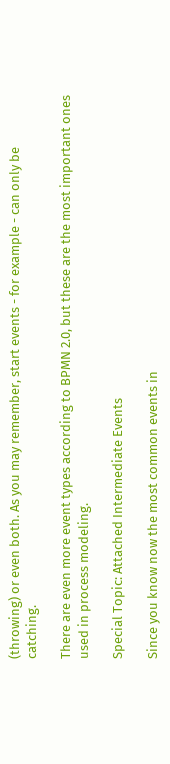(throwing) or even both. As you may remember, start events - for example - can only be catching.

There are even more event types according to BPMN 2.0, but these are the most important ones used in process modeling.

Special Topic: Attached Intermediate Events

Since you know now the most common events in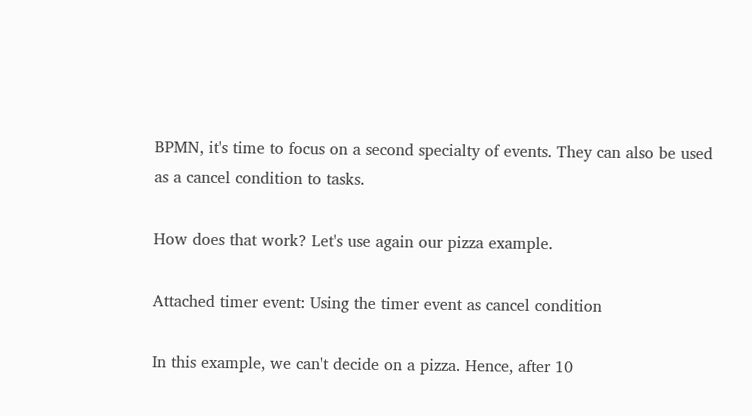BPMN, it's time to focus on a second specialty of events. They can also be used as a cancel condition to tasks.

How does that work? Let's use again our pizza example.

Attached timer event: Using the timer event as cancel condition

In this example, we can't decide on a pizza. Hence, after 10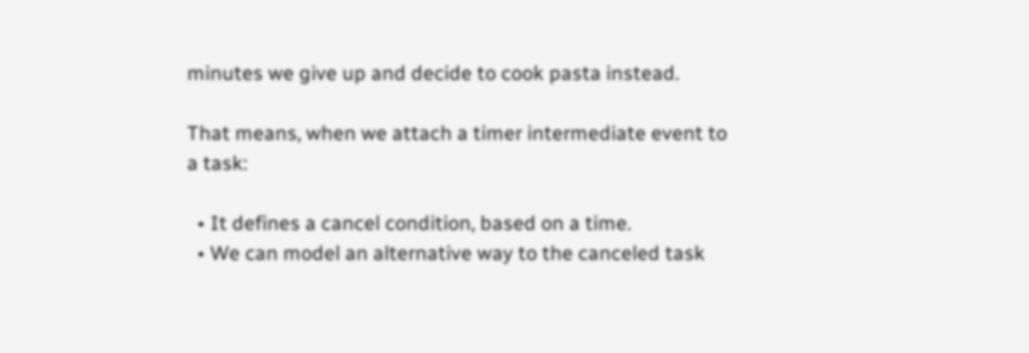minutes we give up and decide to cook pasta instead.

That means, when we attach a timer intermediate event to a task:

  • It defines a cancel condition, based on a time.
  • We can model an alternative way to the canceled task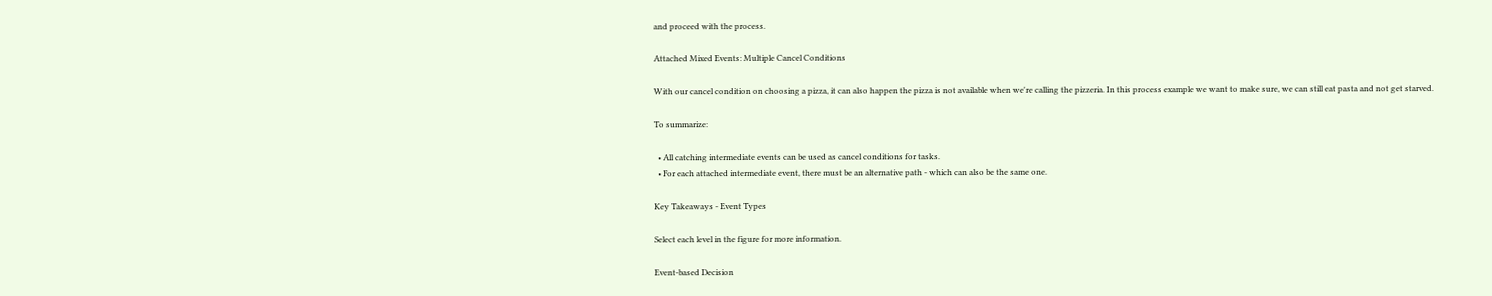and proceed with the process.

Attached Mixed Events: Multiple Cancel Conditions

With our cancel condition on choosing a pizza, it can also happen the pizza is not available when we're calling the pizzeria. In this process example we want to make sure, we can still eat pasta and not get starved.

To summarize:

  • All catching intermediate events can be used as cancel conditions for tasks.
  • For each attached intermediate event, there must be an alternative path - which can also be the same one.

Key Takeaways - Event Types

Select each level in the figure for more information.

Event-based Decision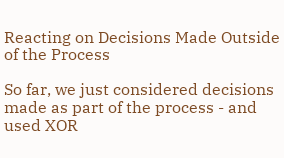Reacting on Decisions Made Outside of the Process

So far, we just considered decisions made as part of the process - and used XOR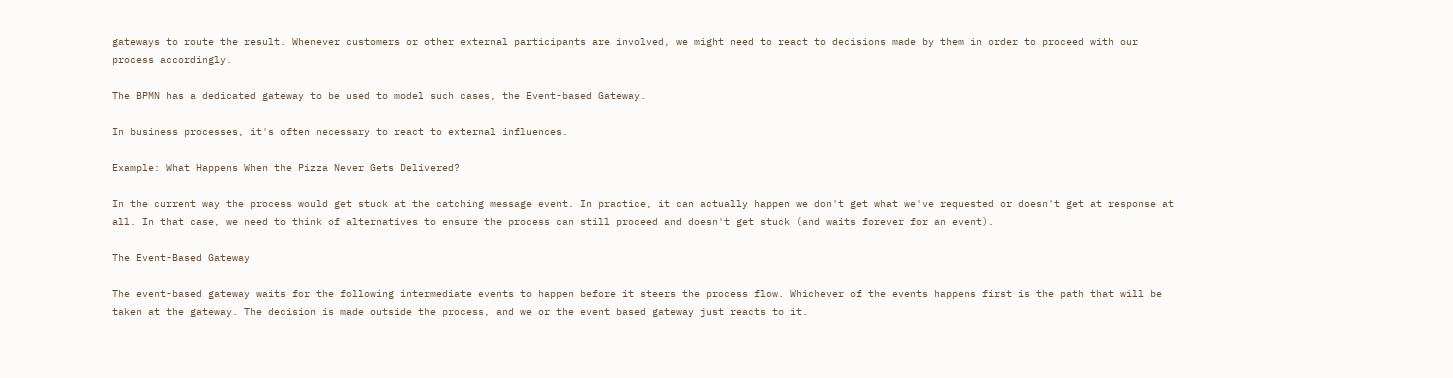gateways to route the result. Whenever customers or other external participants are involved, we might need to react to decisions made by them in order to proceed with our process accordingly.

The BPMN has a dedicated gateway to be used to model such cases, the Event-based Gateway.

In business processes, it's often necessary to react to external influences.

Example: What Happens When the Pizza Never Gets Delivered?

In the current way the process would get stuck at the catching message event. In practice, it can actually happen we don't get what we've requested or doesn't get at response at all. In that case, we need to think of alternatives to ensure the process can still proceed and doesn't get stuck (and waits forever for an event).

The Event-Based Gateway

The event-based gateway waits for the following intermediate events to happen before it steers the process flow. Whichever of the events happens first is the path that will be taken at the gateway. The decision is made outside the process, and we or the event based gateway just reacts to it.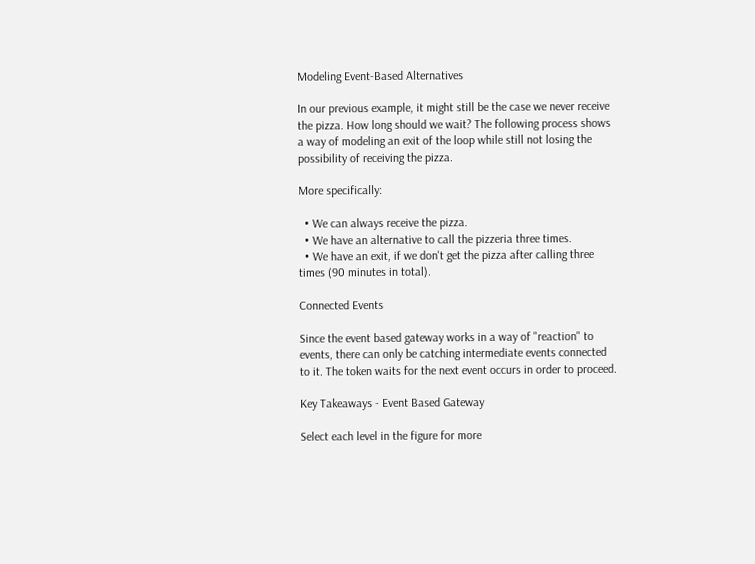Modeling Event-Based Alternatives

In our previous example, it might still be the case we never receive the pizza. How long should we wait? The following process shows a way of modeling an exit of the loop while still not losing the possibility of receiving the pizza.

More specifically:

  • We can always receive the pizza.
  • We have an alternative to call the pizzeria three times.
  • We have an exit, if we don't get the pizza after calling three times (90 minutes in total).

Connected Events

Since the event based gateway works in a way of "reaction" to events, there can only be catching intermediate events connected to it. The token waits for the next event occurs in order to proceed.

Key Takeaways - Event Based Gateway

Select each level in the figure for more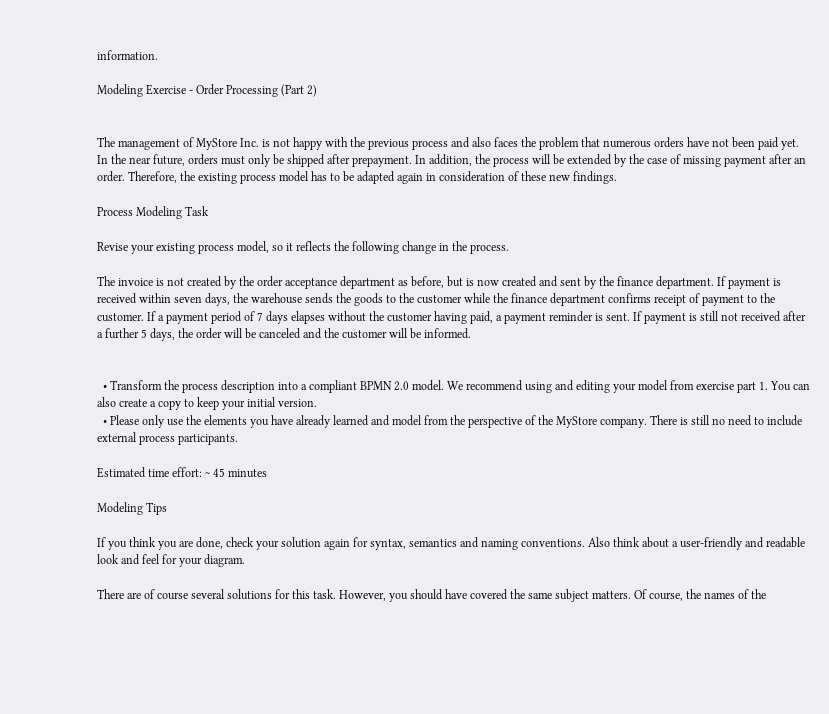information.

Modeling Exercise - Order Processing (Part 2)


The management of MyStore Inc. is not happy with the previous process and also faces the problem that numerous orders have not been paid yet. In the near future, orders must only be shipped after prepayment. In addition, the process will be extended by the case of missing payment after an order. Therefore, the existing process model has to be adapted again in consideration of these new findings.

Process Modeling Task

Revise your existing process model, so it reflects the following change in the process.

The invoice is not created by the order acceptance department as before, but is now created and sent by the finance department. If payment is received within seven days, the warehouse sends the goods to the customer while the finance department confirms receipt of payment to the customer. If a payment period of 7 days elapses without the customer having paid, a payment reminder is sent. If payment is still not received after a further 5 days, the order will be canceled and the customer will be informed.


  • Transform the process description into a compliant BPMN 2.0 model. We recommend using and editing your model from exercise part 1. You can also create a copy to keep your initial version.
  • Please only use the elements you have already learned and model from the perspective of the MyStore company. There is still no need to include external process participants.

Estimated time effort: ~ 45 minutes

Modeling Tips

If you think you are done, check your solution again for syntax, semantics and naming conventions. Also think about a user-friendly and readable look and feel for your diagram.

There are of course several solutions for this task. However, you should have covered the same subject matters. Of course, the names of the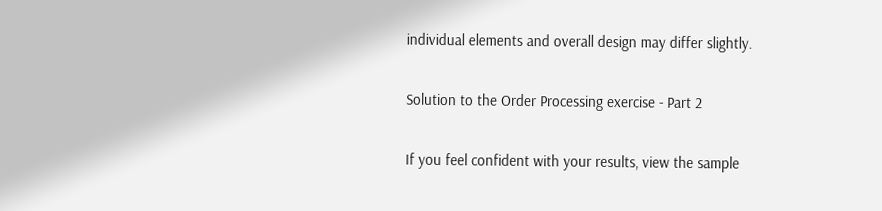individual elements and overall design may differ slightly.

Solution to the Order Processing exercise - Part 2

If you feel confident with your results, view the sample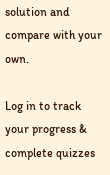solution and compare with your own.

Log in to track your progress & complete quizzes